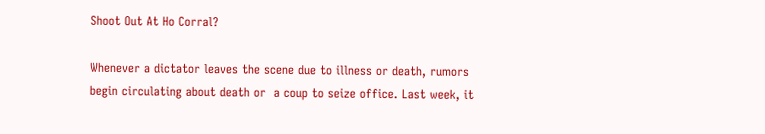Shoot Out At Ho Corral?

Whenever a dictator leaves the scene due to illness or death, rumors begin circulating about death or  a coup to seize office. Last week, it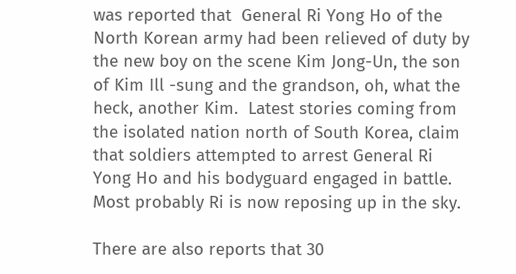was reported that  General Ri Yong Ho of the North Korean army had been relieved of duty by the new boy on the scene Kim Jong-Un, the son of Kim Ill -sung and the grandson, oh, what the heck, another Kim.  Latest stories coming from the isolated nation north of South Korea, claim that soldiers attempted to arrest General Ri Yong Ho and his bodyguard engaged in battle. Most probably Ri is now reposing up in the sky.

There are also reports that 30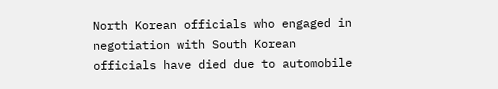North Korean officials who engaged in negotiation with South Korean officials have died due to automobile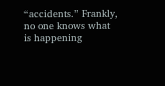“accidents.” Frankly, no one knows what is happening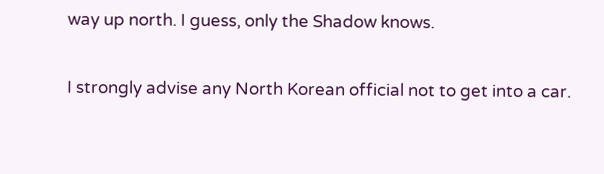way up north. I guess, only the Shadow knows.

I strongly advise any North Korean official not to get into a car.